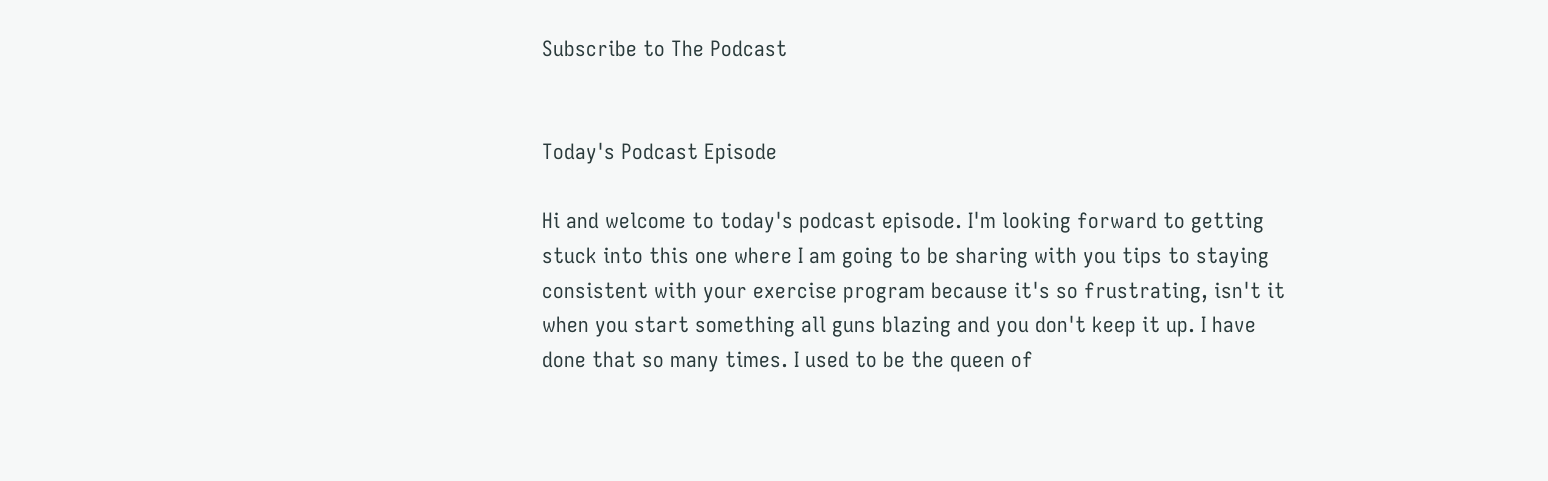Subscribe to The Podcast


Today's Podcast Episode

Hi and welcome to today's podcast episode. I'm looking forward to getting stuck into this one where I am going to be sharing with you tips to staying consistent with your exercise program because it's so frustrating, isn't it when you start something all guns blazing and you don't keep it up. I have done that so many times. I used to be the queen of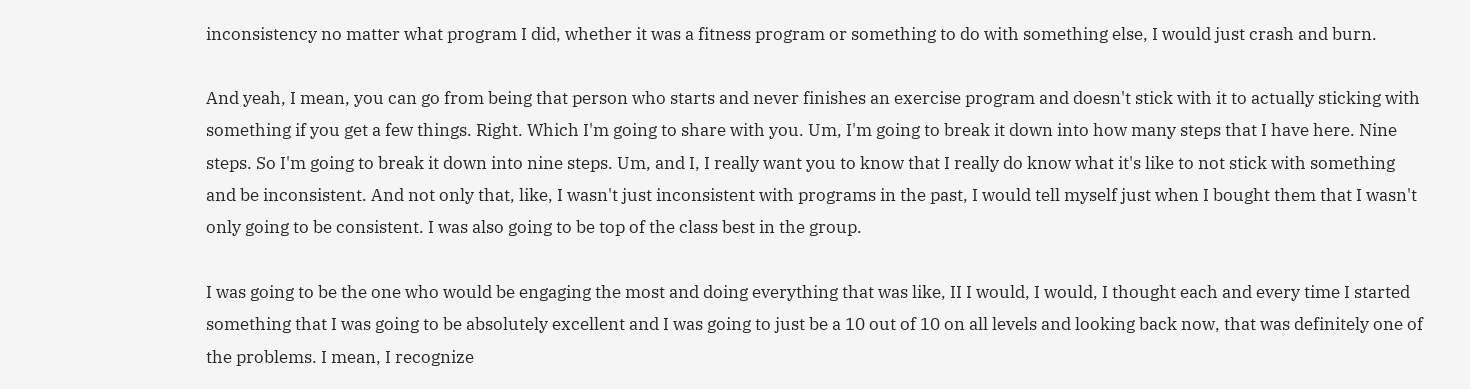inconsistency no matter what program I did, whether it was a fitness program or something to do with something else, I would just crash and burn.

And yeah, I mean, you can go from being that person who starts and never finishes an exercise program and doesn't stick with it to actually sticking with something if you get a few things. Right. Which I'm going to share with you. Um, I'm going to break it down into how many steps that I have here. Nine steps. So I'm going to break it down into nine steps. Um, and I, I really want you to know that I really do know what it's like to not stick with something and be inconsistent. And not only that, like, I wasn't just inconsistent with programs in the past, I would tell myself just when I bought them that I wasn't only going to be consistent. I was also going to be top of the class best in the group.

I was going to be the one who would be engaging the most and doing everything that was like, II I would, I would, I thought each and every time I started something that I was going to be absolutely excellent and I was going to just be a 10 out of 10 on all levels and looking back now, that was definitely one of the problems. I mean, I recognize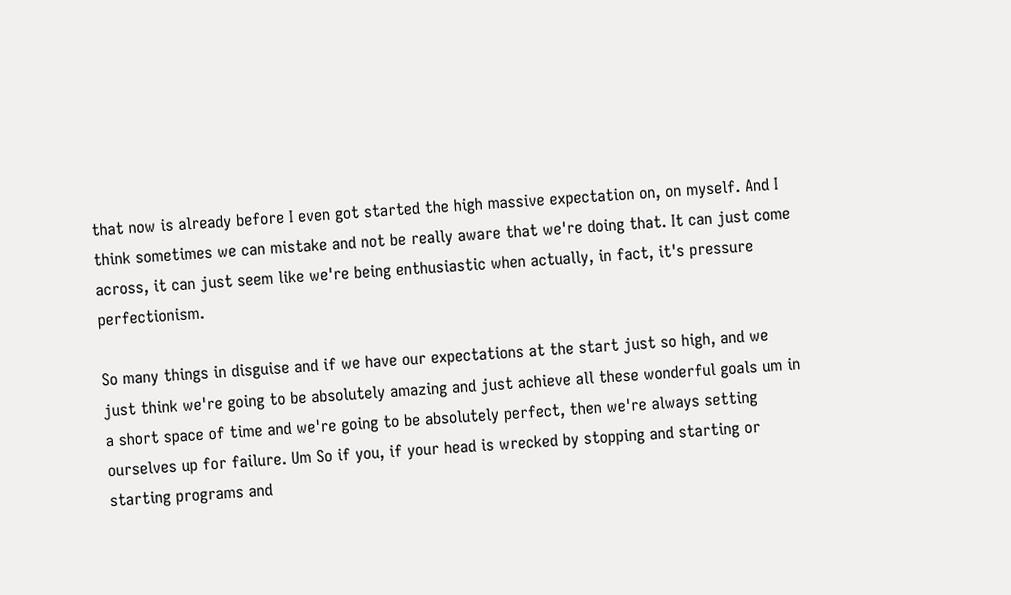that now is already before I even got started the high massive expectation on, on myself. And I think sometimes we can mistake and not be really aware that we're doing that. It can just come across, it can just seem like we're being enthusiastic when actually, in fact, it's pressure perfectionism.

So many things in disguise and if we have our expectations at the start just so high, and we just think we're going to be absolutely amazing and just achieve all these wonderful goals um in a short space of time and we're going to be absolutely perfect, then we're always setting ourselves up for failure. Um So if you, if your head is wrecked by stopping and starting or starting programs and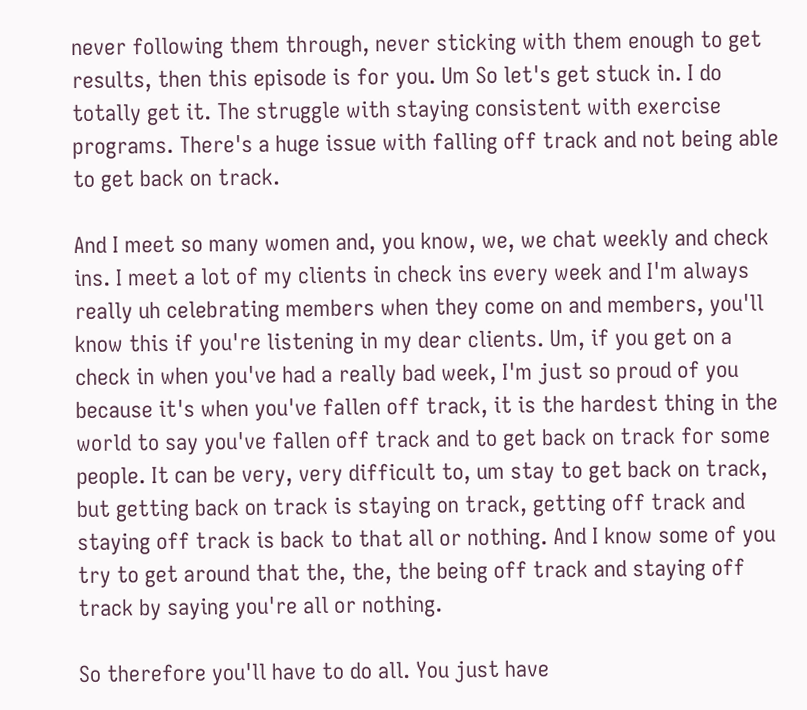never following them through, never sticking with them enough to get results, then this episode is for you. Um So let's get stuck in. I do totally get it. The struggle with staying consistent with exercise programs. There's a huge issue with falling off track and not being able to get back on track.

And I meet so many women and, you know, we, we chat weekly and check ins. I meet a lot of my clients in check ins every week and I'm always really uh celebrating members when they come on and members, you'll know this if you're listening in my dear clients. Um, if you get on a check in when you've had a really bad week, I'm just so proud of you because it's when you've fallen off track, it is the hardest thing in the world to say you've fallen off track and to get back on track for some people. It can be very, very difficult to, um stay to get back on track, but getting back on track is staying on track, getting off track and staying off track is back to that all or nothing. And I know some of you try to get around that the, the, the being off track and staying off track by saying you're all or nothing.

So therefore you'll have to do all. You just have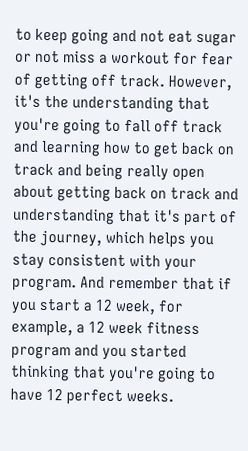to keep going and not eat sugar or not miss a workout for fear of getting off track. However, it's the understanding that you're going to fall off track and learning how to get back on track and being really open about getting back on track and understanding that it's part of the journey, which helps you stay consistent with your program. And remember that if you start a 12 week, for example, a 12 week fitness program and you started thinking that you're going to have 12 perfect weeks.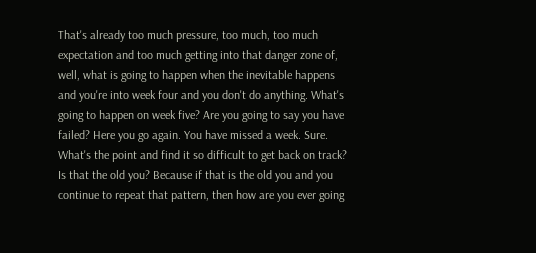That's already too much pressure, too much, too much expectation and too much getting into that danger zone of, well, what is going to happen when the inevitable happens and you're into week four and you don't do anything. What's going to happen on week five? Are you going to say you have failed? Here you go again. You have missed a week. Sure. What's the point and find it so difficult to get back on track? Is that the old you? Because if that is the old you and you continue to repeat that pattern, then how are you ever going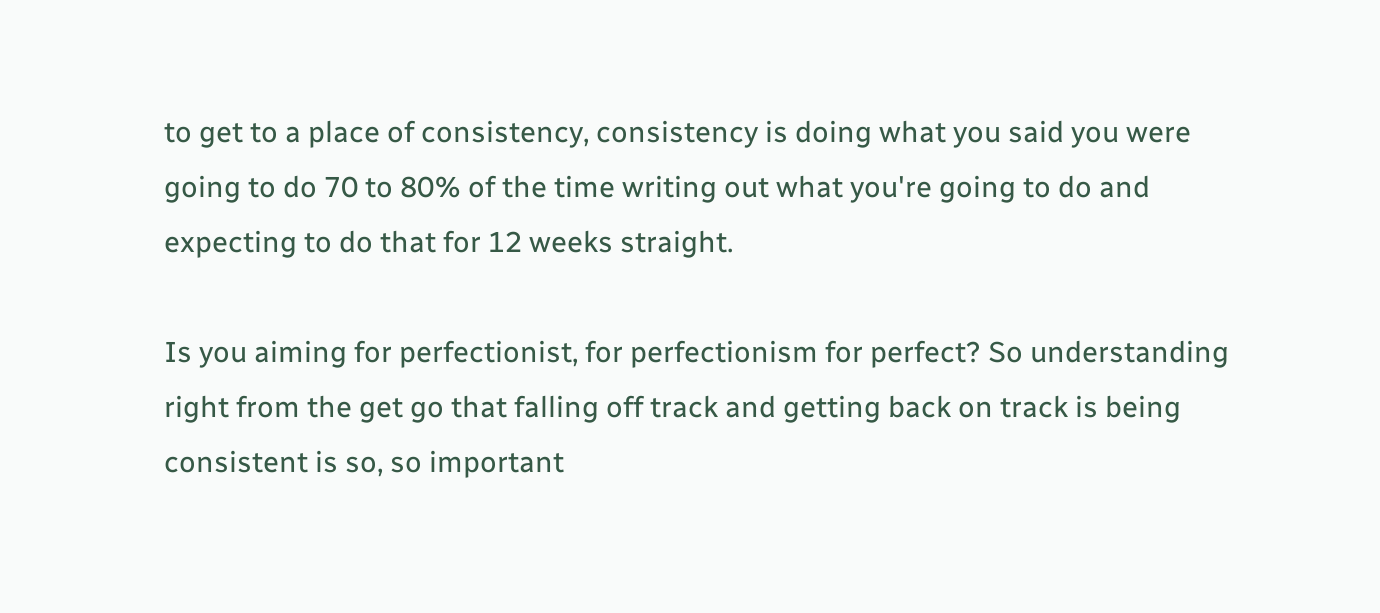to get to a place of consistency, consistency is doing what you said you were going to do 70 to 80% of the time writing out what you're going to do and expecting to do that for 12 weeks straight.

Is you aiming for perfectionist, for perfectionism for perfect? So understanding right from the get go that falling off track and getting back on track is being consistent is so, so important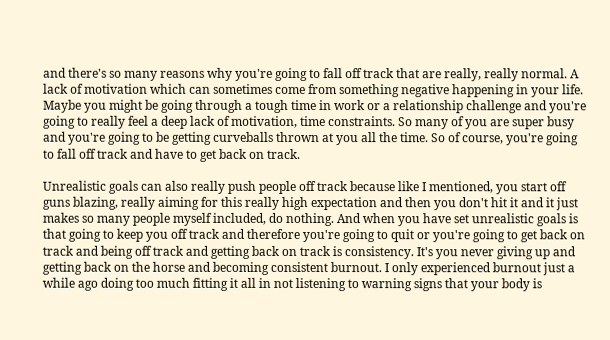and there's so many reasons why you're going to fall off track that are really, really normal. A lack of motivation which can sometimes come from something negative happening in your life. Maybe you might be going through a tough time in work or a relationship challenge and you're going to really feel a deep lack of motivation, time constraints. So many of you are super busy and you're going to be getting curveballs thrown at you all the time. So of course, you're going to fall off track and have to get back on track.

Unrealistic goals can also really push people off track because like I mentioned, you start off guns blazing, really aiming for this really high expectation and then you don't hit it and it just makes so many people myself included, do nothing. And when you have set unrealistic goals is that going to keep you off track and therefore you're going to quit or you're going to get back on track and being off track and getting back on track is consistency. It's you never giving up and getting back on the horse and becoming consistent burnout. I only experienced burnout just a while ago doing too much fitting it all in not listening to warning signs that your body is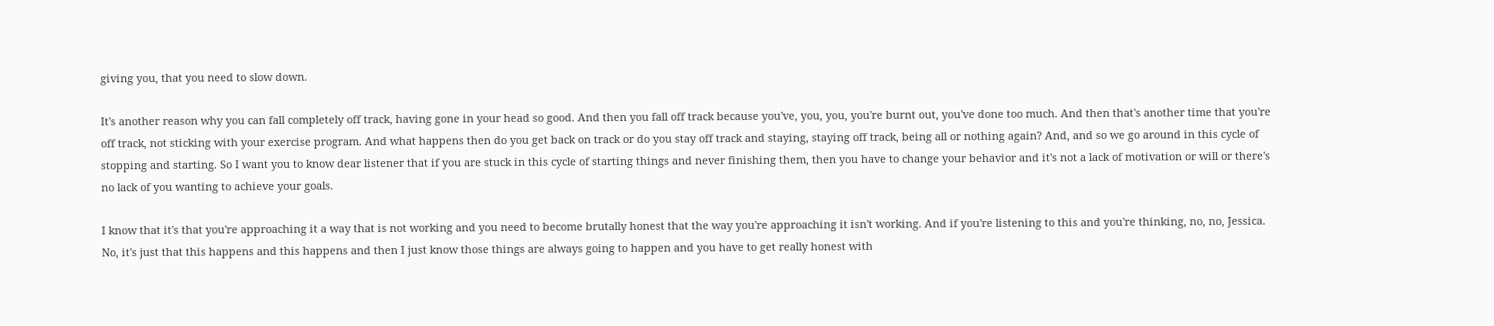giving you, that you need to slow down.

It's another reason why you can fall completely off track, having gone in your head so good. And then you fall off track because you've, you, you, you're burnt out, you've done too much. And then that's another time that you're off track, not sticking with your exercise program. And what happens then do you get back on track or do you stay off track and staying, staying off track, being all or nothing again? And, and so we go around in this cycle of stopping and starting. So I want you to know dear listener that if you are stuck in this cycle of starting things and never finishing them, then you have to change your behavior and it's not a lack of motivation or will or there's no lack of you wanting to achieve your goals.

I know that it's that you're approaching it a way that is not working and you need to become brutally honest that the way you're approaching it isn't working. And if you're listening to this and you're thinking, no, no, Jessica. No, it's just that this happens and this happens and then I just know those things are always going to happen and you have to get really honest with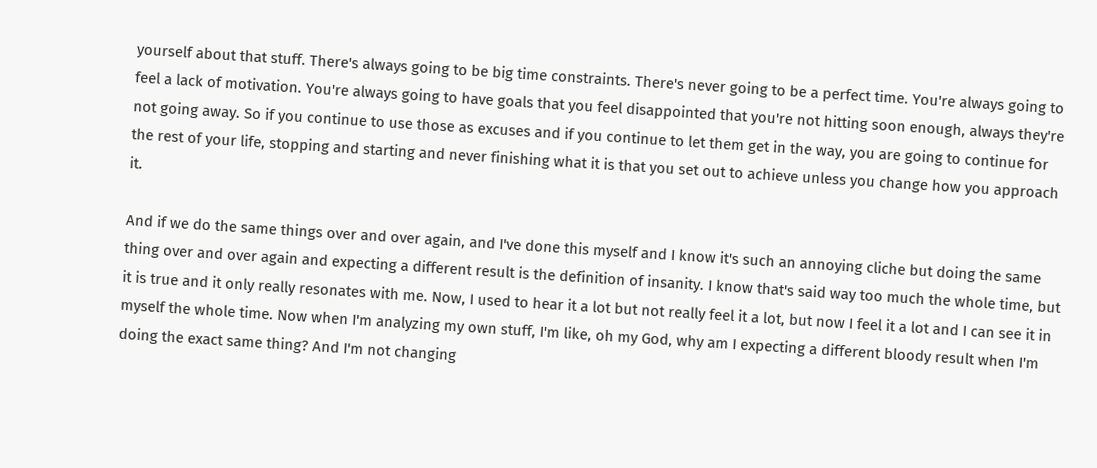yourself about that stuff. There's always going to be big time constraints. There's never going to be a perfect time. You're always going to feel a lack of motivation. You're always going to have goals that you feel disappointed that you're not hitting soon enough, always they're not going away. So if you continue to use those as excuses and if you continue to let them get in the way, you are going to continue for the rest of your life, stopping and starting and never finishing what it is that you set out to achieve unless you change how you approach it.

And if we do the same things over and over again, and I've done this myself and I know it's such an annoying cliche but doing the same thing over and over again and expecting a different result is the definition of insanity. I know that's said way too much the whole time, but it is true and it only really resonates with me. Now, I used to hear it a lot but not really feel it a lot, but now I feel it a lot and I can see it in myself the whole time. Now when I'm analyzing my own stuff, I'm like, oh my God, why am I expecting a different bloody result when I'm doing the exact same thing? And I'm not changing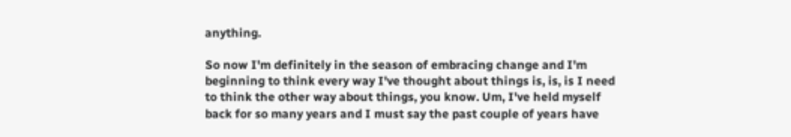anything.

So now I'm definitely in the season of embracing change and I'm beginning to think every way I've thought about things is, is, is I need to think the other way about things, you know. Um, I've held myself back for so many years and I must say the past couple of years have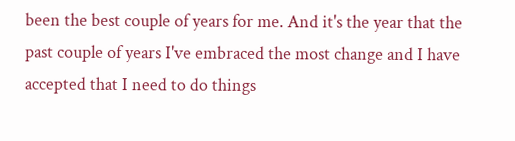been the best couple of years for me. And it's the year that the past couple of years I've embraced the most change and I have accepted that I need to do things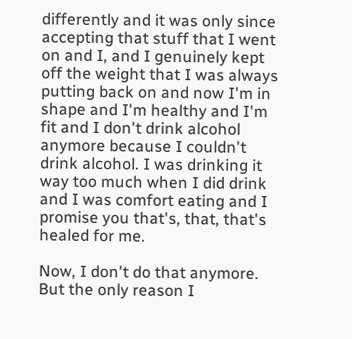differently and it was only since accepting that stuff that I went on and I, and I genuinely kept off the weight that I was always putting back on and now I'm in shape and I'm healthy and I'm fit and I don't drink alcohol anymore because I couldn't drink alcohol. I was drinking it way too much when I did drink and I was comfort eating and I promise you that's, that, that's healed for me.

Now, I don't do that anymore. But the only reason I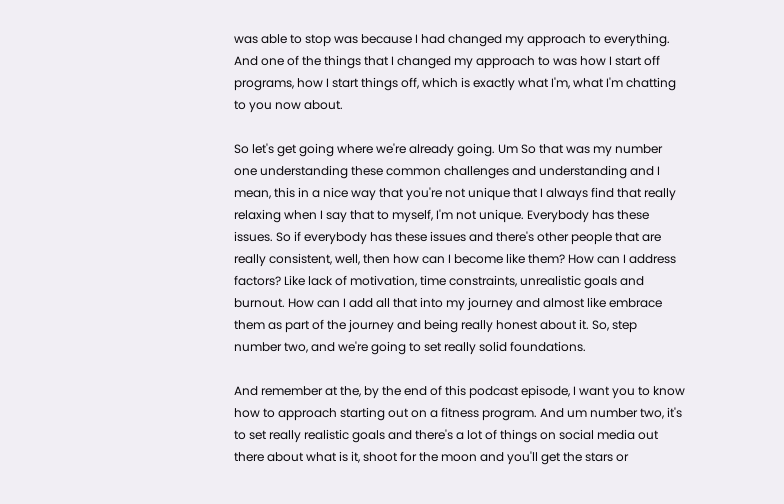was able to stop was because I had changed my approach to everything. And one of the things that I changed my approach to was how I start off programs, how I start things off, which is exactly what I'm, what I'm chatting to you now about.

So let's get going where we're already going. Um So that was my number one understanding these common challenges and understanding and I mean, this in a nice way that you're not unique that I always find that really relaxing when I say that to myself, I'm not unique. Everybody has these issues. So if everybody has these issues and there's other people that are really consistent, well, then how can I become like them? How can I address factors? Like lack of motivation, time constraints, unrealistic goals and burnout. How can I add all that into my journey and almost like embrace them as part of the journey and being really honest about it. So, step number two, and we're going to set really solid foundations.

And remember at the, by the end of this podcast episode, I want you to know how to approach starting out on a fitness program. And um number two, it's to set really realistic goals and there's a lot of things on social media out there about what is it, shoot for the moon and you'll get the stars or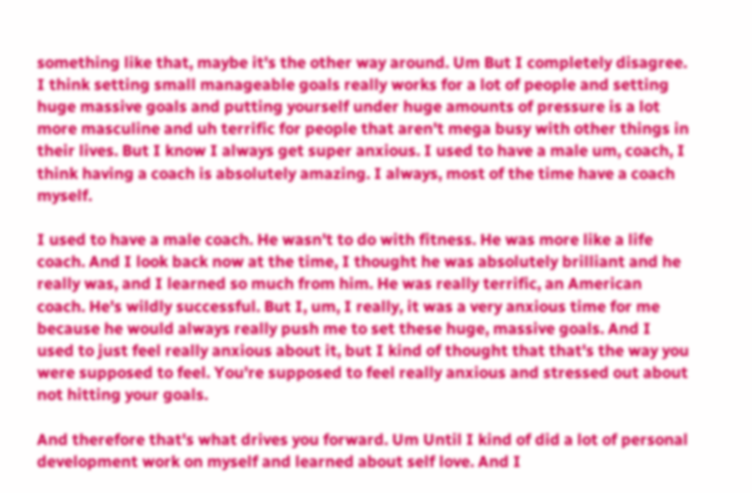something like that, maybe it's the other way around. Um But I completely disagree. I think setting small manageable goals really works for a lot of people and setting huge massive goals and putting yourself under huge amounts of pressure is a lot more masculine and uh terrific for people that aren't mega busy with other things in their lives. But I know I always get super anxious. I used to have a male um, coach, I think having a coach is absolutely amazing. I always, most of the time have a coach myself.

I used to have a male coach. He wasn't to do with fitness. He was more like a life coach. And I look back now at the time, I thought he was absolutely brilliant and he really was, and I learned so much from him. He was really terrific, an American coach. He's wildly successful. But I, um, I really, it was a very anxious time for me because he would always really push me to set these huge, massive goals. And I used to just feel really anxious about it, but I kind of thought that that's the way you were supposed to feel. You're supposed to feel really anxious and stressed out about not hitting your goals.

And therefore that's what drives you forward. Um Until I kind of did a lot of personal development work on myself and learned about self love. And I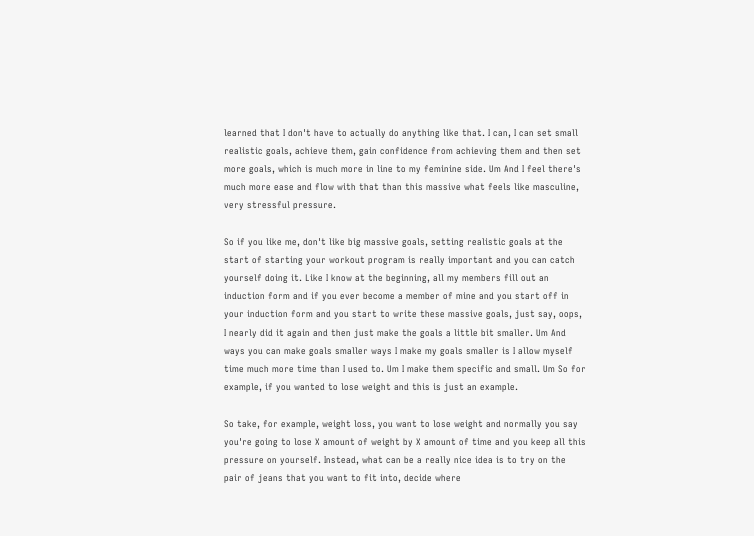learned that I don't have to actually do anything like that. I can, I can set small realistic goals, achieve them, gain confidence from achieving them and then set more goals, which is much more in line to my feminine side. Um And I feel there's much more ease and flow with that than this massive what feels like masculine, very stressful pressure.

So if you like me, don't like big massive goals, setting realistic goals at the start of starting your workout program is really important and you can catch yourself doing it. Like I know at the beginning, all my members fill out an induction form and if you ever become a member of mine and you start off in your induction form and you start to write these massive goals, just say, oops, I nearly did it again and then just make the goals a little bit smaller. Um And ways you can make goals smaller ways I make my goals smaller is I allow myself time much more time than I used to. Um I make them specific and small. Um So for example, if you wanted to lose weight and this is just an example.

So take, for example, weight loss, you want to lose weight and normally you say you're going to lose X amount of weight by X amount of time and you keep all this pressure on yourself. Instead, what can be a really nice idea is to try on the pair of jeans that you want to fit into, decide where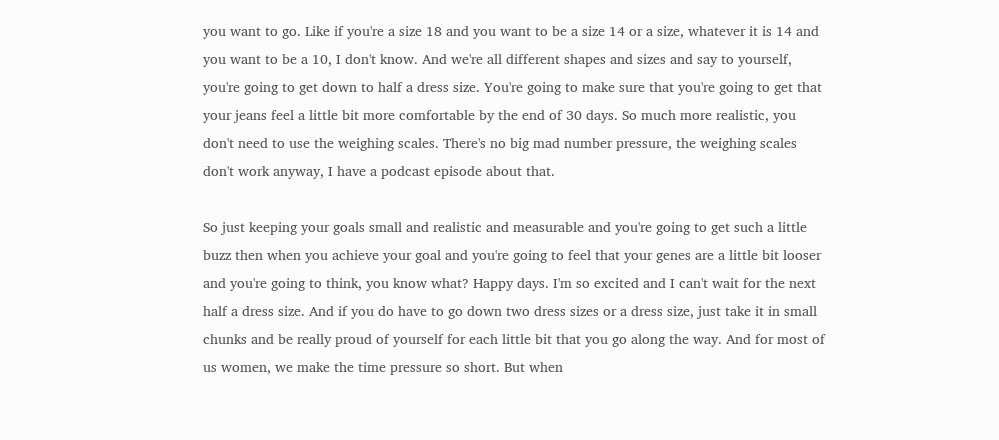you want to go. Like if you're a size 18 and you want to be a size 14 or a size, whatever it is 14 and you want to be a 10, I don't know. And we're all different shapes and sizes and say to yourself, you're going to get down to half a dress size. You're going to make sure that you're going to get that your jeans feel a little bit more comfortable by the end of 30 days. So much more realistic, you don't need to use the weighing scales. There's no big mad number pressure, the weighing scales don't work anyway, I have a podcast episode about that.

So just keeping your goals small and realistic and measurable and you're going to get such a little buzz then when you achieve your goal and you're going to feel that your genes are a little bit looser and you're going to think, you know what? Happy days. I'm so excited and I can't wait for the next half a dress size. And if you do have to go down two dress sizes or a dress size, just take it in small chunks and be really proud of yourself for each little bit that you go along the way. And for most of us women, we make the time pressure so short. But when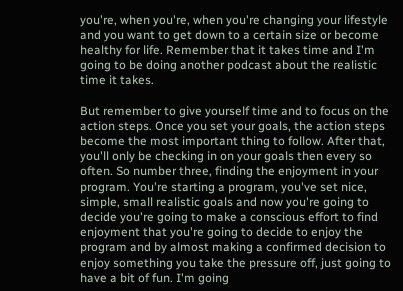you're, when you're, when you're changing your lifestyle and you want to get down to a certain size or become healthy for life. Remember that it takes time and I'm going to be doing another podcast about the realistic time it takes.

But remember to give yourself time and to focus on the action steps. Once you set your goals, the action steps become the most important thing to follow. After that, you'll only be checking in on your goals then every so often. So number three, finding the enjoyment in your program. You're starting a program, you've set nice, simple, small realistic goals and now you're going to decide you're going to make a conscious effort to find enjoyment that you're going to decide to enjoy the program and by almost making a confirmed decision to enjoy something you take the pressure off, just going to have a bit of fun. I'm going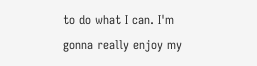to do what I can. I'm gonna really enjoy my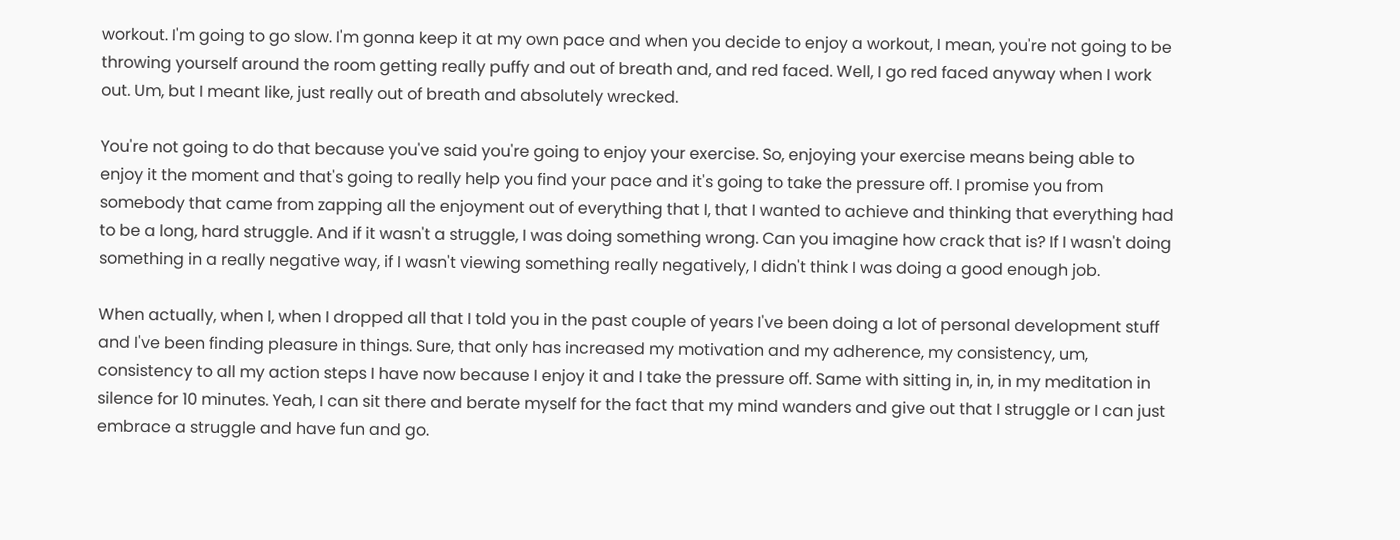workout. I'm going to go slow. I'm gonna keep it at my own pace and when you decide to enjoy a workout, I mean, you're not going to be throwing yourself around the room getting really puffy and out of breath and, and red faced. Well, I go red faced anyway when I work out. Um, but I meant like, just really out of breath and absolutely wrecked.

You're not going to do that because you've said you're going to enjoy your exercise. So, enjoying your exercise means being able to enjoy it the moment and that's going to really help you find your pace and it's going to take the pressure off. I promise you from somebody that came from zapping all the enjoyment out of everything that I, that I wanted to achieve and thinking that everything had to be a long, hard struggle. And if it wasn't a struggle, I was doing something wrong. Can you imagine how crack that is? If I wasn't doing something in a really negative way, if I wasn't viewing something really negatively, I didn't think I was doing a good enough job.

When actually, when I, when I dropped all that I told you in the past couple of years I've been doing a lot of personal development stuff and I've been finding pleasure in things. Sure, that only has increased my motivation and my adherence, my consistency, um, consistency to all my action steps I have now because I enjoy it and I take the pressure off. Same with sitting in, in, in my meditation in silence for 10 minutes. Yeah, I can sit there and berate myself for the fact that my mind wanders and give out that I struggle or I can just embrace a struggle and have fun and go.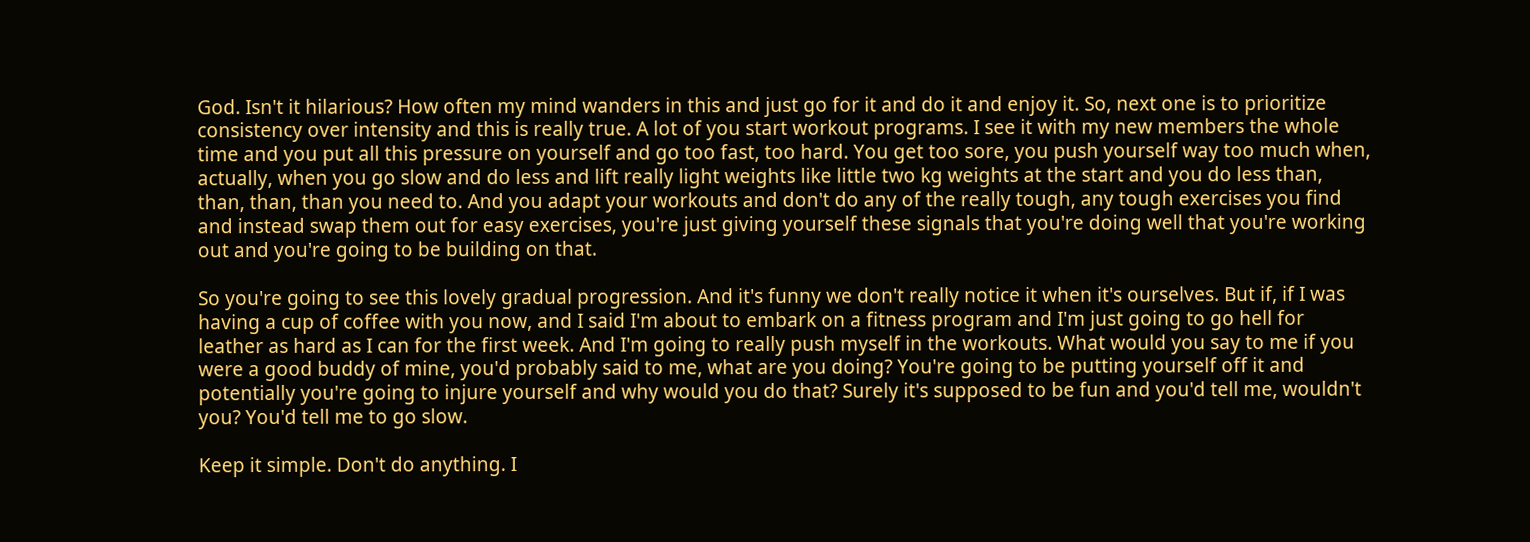God. Isn't it hilarious? How often my mind wanders in this and just go for it and do it and enjoy it. So, next one is to prioritize consistency over intensity and this is really true. A lot of you start workout programs. I see it with my new members the whole time and you put all this pressure on yourself and go too fast, too hard. You get too sore, you push yourself way too much when, actually, when you go slow and do less and lift really light weights like little two kg weights at the start and you do less than, than, than, than you need to. And you adapt your workouts and don't do any of the really tough, any tough exercises you find and instead swap them out for easy exercises, you're just giving yourself these signals that you're doing well that you're working out and you're going to be building on that.

So you're going to see this lovely gradual progression. And it's funny we don't really notice it when it's ourselves. But if, if I was having a cup of coffee with you now, and I said I'm about to embark on a fitness program and I'm just going to go hell for leather as hard as I can for the first week. And I'm going to really push myself in the workouts. What would you say to me if you were a good buddy of mine, you'd probably said to me, what are you doing? You're going to be putting yourself off it and potentially you're going to injure yourself and why would you do that? Surely it's supposed to be fun and you'd tell me, wouldn't you? You'd tell me to go slow.

Keep it simple. Don't do anything. I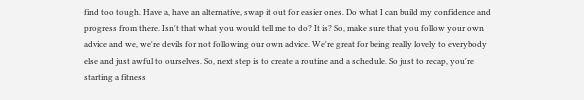find too tough. Have a, have an alternative, swap it out for easier ones. Do what I can build my confidence and progress from there. Isn't that what you would tell me to do? It is? So, make sure that you follow your own advice and we, we're devils for not following our own advice. We're great for being really lovely to everybody else and just awful to ourselves. So, next step is to create a routine and a schedule. So just to recap, you're starting a fitness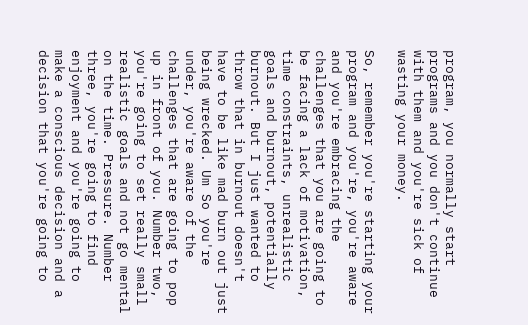program, you normally start programs and you don't continue with them and you're sick of wasting your money.

So, remember you're starting your program and you're, you're aware and you're embracing the challenges that you are going to be facing a lack of motivation, time constraints, unrealistic goals and burnout, potentially burnout. But I just wanted to throw that in burnout doesn't have to be like mad burn out just being wrecked. Um So you're under, you're aware of the challenges that are going to pop up in front of you. Number two, you're going to set really small realistic goals and not go mental on the time. Pressure. Number three, you're going to find enjoyment and you're going to make a conscious decision and a decision that you're going to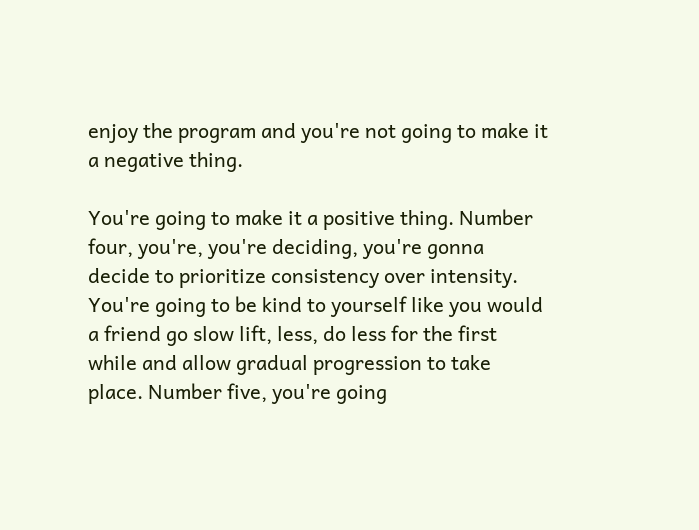enjoy the program and you're not going to make it a negative thing.

You're going to make it a positive thing. Number four, you're, you're deciding, you're gonna decide to prioritize consistency over intensity. You're going to be kind to yourself like you would a friend go slow lift, less, do less for the first while and allow gradual progression to take place. Number five, you're going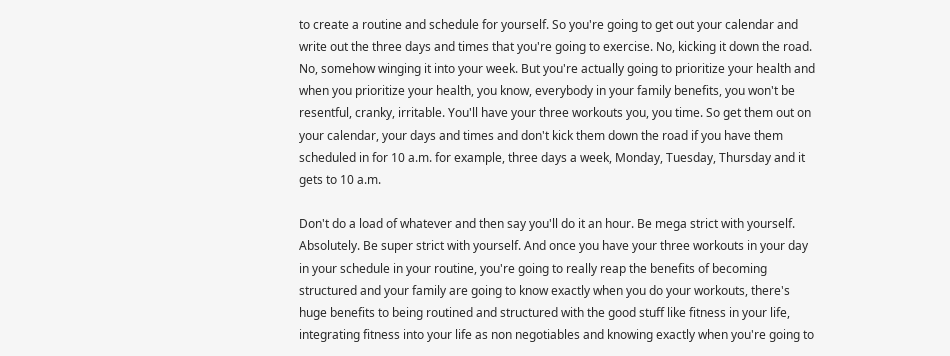to create a routine and schedule for yourself. So you're going to get out your calendar and write out the three days and times that you're going to exercise. No, kicking it down the road. No, somehow winging it into your week. But you're actually going to prioritize your health and when you prioritize your health, you know, everybody in your family benefits, you won't be resentful, cranky, irritable. You'll have your three workouts you, you time. So get them out on your calendar, your days and times and don't kick them down the road if you have them scheduled in for 10 a.m. for example, three days a week, Monday, Tuesday, Thursday and it gets to 10 a.m.

Don't do a load of whatever and then say you'll do it an hour. Be mega strict with yourself. Absolutely. Be super strict with yourself. And once you have your three workouts in your day in your schedule in your routine, you're going to really reap the benefits of becoming structured and your family are going to know exactly when you do your workouts, there's huge benefits to being routined and structured with the good stuff like fitness in your life, integrating fitness into your life as non negotiables and knowing exactly when you're going to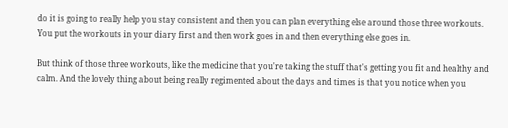do it is going to really help you stay consistent and then you can plan everything else around those three workouts. You put the workouts in your diary first and then work goes in and then everything else goes in.

But think of those three workouts, like the medicine that you're taking the stuff that's getting you fit and healthy and calm. And the lovely thing about being really regimented about the days and times is that you notice when you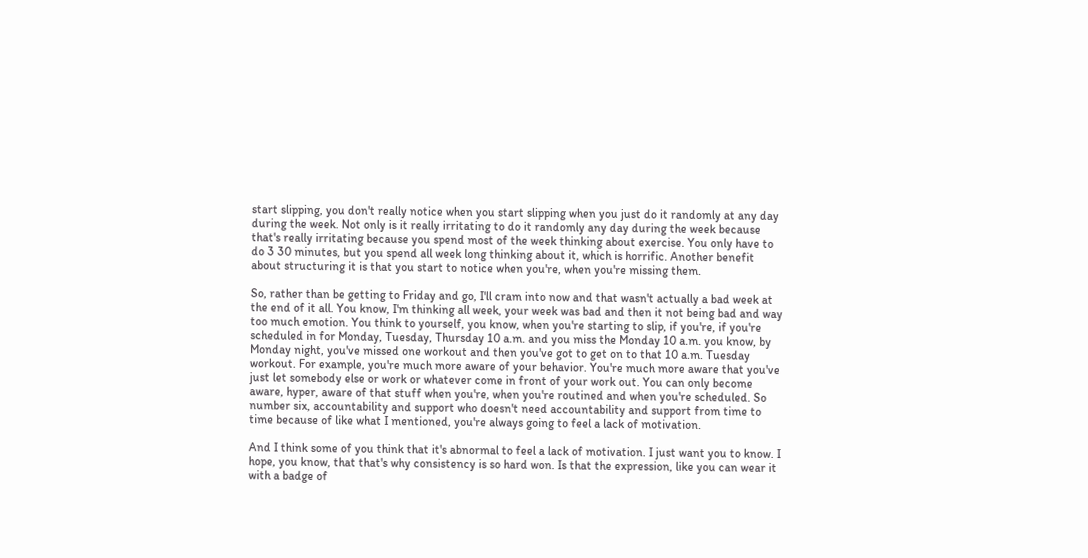start slipping, you don't really notice when you start slipping when you just do it randomly at any day during the week. Not only is it really irritating to do it randomly any day during the week because that's really irritating because you spend most of the week thinking about exercise. You only have to do 3 30 minutes, but you spend all week long thinking about it, which is horrific. Another benefit about structuring it is that you start to notice when you're, when you're missing them.

So, rather than be getting to Friday and go, I'll cram into now and that wasn't actually a bad week at the end of it all. You know, I'm thinking all week, your week was bad and then it not being bad and way too much emotion. You think to yourself, you know, when you're starting to slip, if you're, if you're scheduled in for Monday, Tuesday, Thursday 10 a.m. and you miss the Monday 10 a.m. you know, by Monday night, you've missed one workout and then you've got to get on to that 10 a.m. Tuesday workout. For example, you're much more aware of your behavior. You're much more aware that you've just let somebody else or work or whatever come in front of your work out. You can only become aware, hyper, aware of that stuff when you're, when you're routined and when you're scheduled. So number six, accountability and support who doesn't need accountability and support from time to time because of like what I mentioned, you're always going to feel a lack of motivation.

And I think some of you think that it's abnormal to feel a lack of motivation. I just want you to know. I hope, you know, that that's why consistency is so hard won. Is that the expression, like you can wear it with a badge of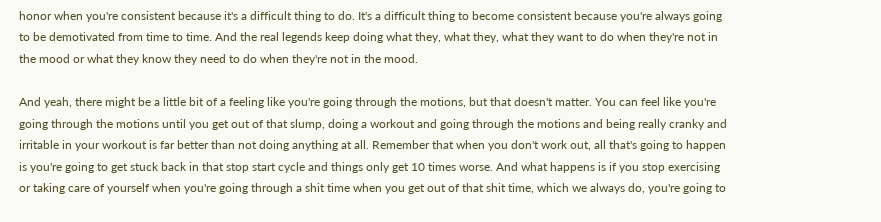honor when you're consistent because it's a difficult thing to do. It's a difficult thing to become consistent because you're always going to be demotivated from time to time. And the real legends keep doing what they, what they, what they want to do when they're not in the mood or what they know they need to do when they're not in the mood.

And yeah, there might be a little bit of a feeling like you're going through the motions, but that doesn't matter. You can feel like you're going through the motions until you get out of that slump, doing a workout and going through the motions and being really cranky and irritable in your workout is far better than not doing anything at all. Remember that when you don't work out, all that's going to happen is you're going to get stuck back in that stop start cycle and things only get 10 times worse. And what happens is if you stop exercising or taking care of yourself when you're going through a shit time when you get out of that shit time, which we always do, you're going to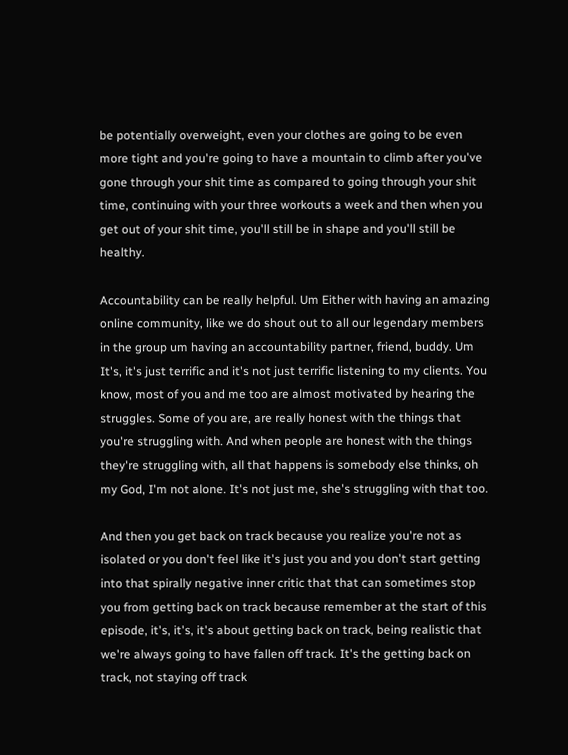be potentially overweight, even your clothes are going to be even more tight and you're going to have a mountain to climb after you've gone through your shit time as compared to going through your shit time, continuing with your three workouts a week and then when you get out of your shit time, you'll still be in shape and you'll still be healthy.

Accountability can be really helpful. Um Either with having an amazing online community, like we do shout out to all our legendary members in the group um having an accountability partner, friend, buddy. Um It's, it's just terrific and it's not just terrific listening to my clients. You know, most of you and me too are almost motivated by hearing the struggles. Some of you are, are really honest with the things that you're struggling with. And when people are honest with the things they're struggling with, all that happens is somebody else thinks, oh my God, I'm not alone. It's not just me, she's struggling with that too.

And then you get back on track because you realize you're not as isolated or you don't feel like it's just you and you don't start getting into that spirally negative inner critic that that can sometimes stop you from getting back on track because remember at the start of this episode, it's, it's, it's about getting back on track, being realistic that we're always going to have fallen off track. It's the getting back on track, not staying off track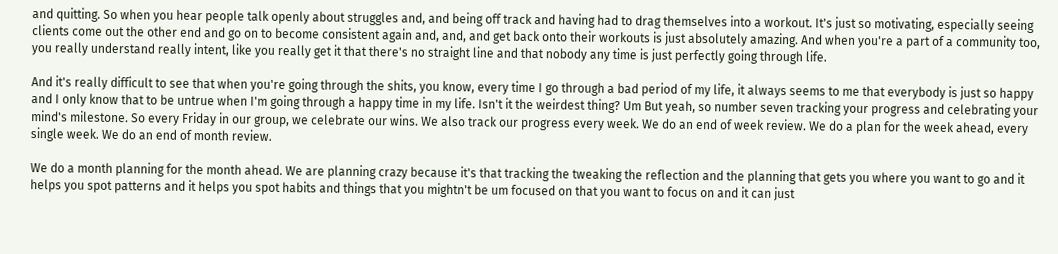and quitting. So when you hear people talk openly about struggles and, and being off track and having had to drag themselves into a workout. It's just so motivating, especially seeing clients come out the other end and go on to become consistent again and, and, and get back onto their workouts is just absolutely amazing. And when you're a part of a community too, you really understand really intent, like you really get it that there's no straight line and that nobody any time is just perfectly going through life.

And it's really difficult to see that when you're going through the shits, you know, every time I go through a bad period of my life, it always seems to me that everybody is just so happy and I only know that to be untrue when I'm going through a happy time in my life. Isn't it the weirdest thing? Um But yeah, so number seven tracking your progress and celebrating your mind's milestone. So every Friday in our group, we celebrate our wins. We also track our progress every week. We do an end of week review. We do a plan for the week ahead, every single week. We do an end of month review.

We do a month planning for the month ahead. We are planning crazy because it's that tracking the tweaking the reflection and the planning that gets you where you want to go and it helps you spot patterns and it helps you spot habits and things that you mightn't be um focused on that you want to focus on and it can just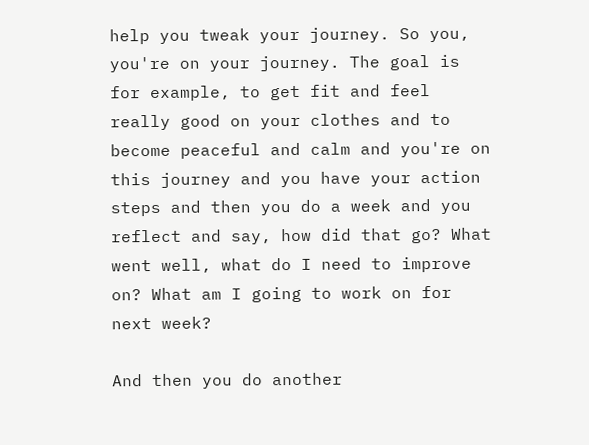help you tweak your journey. So you, you're on your journey. The goal is for example, to get fit and feel really good on your clothes and to become peaceful and calm and you're on this journey and you have your action steps and then you do a week and you reflect and say, how did that go? What went well, what do I need to improve on? What am I going to work on for next week?

And then you do another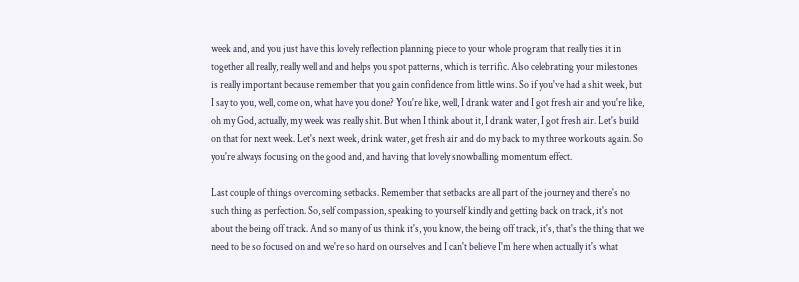week and, and you just have this lovely reflection planning piece to your whole program that really ties it in together all really, really well and and helps you spot patterns, which is terrific. Also celebrating your milestones is really important because remember that you gain confidence from little wins. So if you've had a shit week, but I say to you, well, come on, what have you done? You're like, well, I drank water and I got fresh air and you're like, oh my God, actually, my week was really shit. But when I think about it, I drank water, I got fresh air. Let's build on that for next week. Let's next week, drink water, get fresh air and do my back to my three workouts again. So you're always focusing on the good and, and having that lovely snowballing momentum effect.

Last couple of things overcoming setbacks. Remember that setbacks are all part of the journey and there's no such thing as perfection. So, self compassion, speaking to yourself kindly and getting back on track, it's not about the being off track. And so many of us think it's, you know, the being off track, it's, that's the thing that we need to be so focused on and we're so hard on ourselves and I can't believe I'm here when actually it's what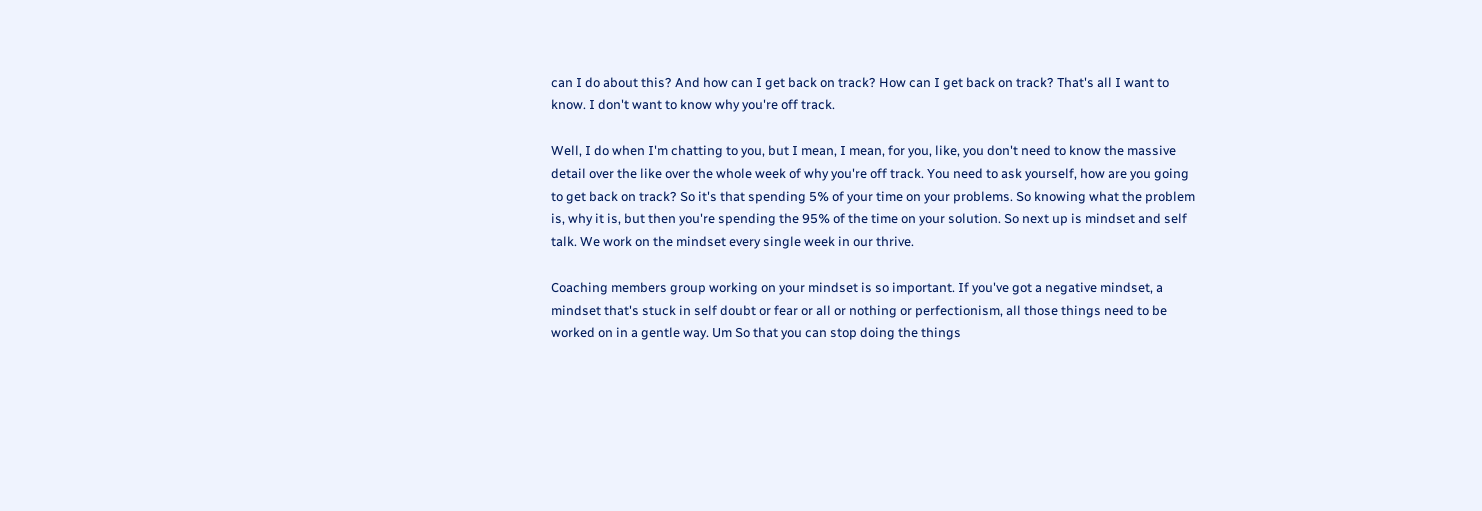can I do about this? And how can I get back on track? How can I get back on track? That's all I want to know. I don't want to know why you're off track.

Well, I do when I'm chatting to you, but I mean, I mean, for you, like, you don't need to know the massive detail over the like over the whole week of why you're off track. You need to ask yourself, how are you going to get back on track? So it's that spending 5% of your time on your problems. So knowing what the problem is, why it is, but then you're spending the 95% of the time on your solution. So next up is mindset and self talk. We work on the mindset every single week in our thrive.

Coaching members group working on your mindset is so important. If you've got a negative mindset, a mindset that's stuck in self doubt or fear or all or nothing or perfectionism, all those things need to be worked on in a gentle way. Um So that you can stop doing the things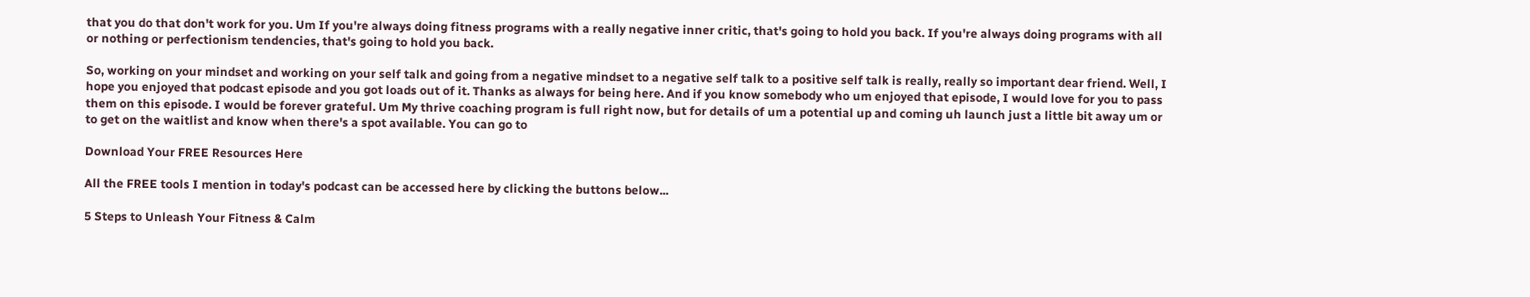that you do that don't work for you. Um If you're always doing fitness programs with a really negative inner critic, that's going to hold you back. If you're always doing programs with all or nothing or perfectionism tendencies, that's going to hold you back.

So, working on your mindset and working on your self talk and going from a negative mindset to a negative self talk to a positive self talk is really, really so important dear friend. Well, I hope you enjoyed that podcast episode and you got loads out of it. Thanks as always for being here. And if you know somebody who um enjoyed that episode, I would love for you to pass them on this episode. I would be forever grateful. Um My thrive coaching program is full right now, but for details of um a potential up and coming uh launch just a little bit away um or to get on the waitlist and know when there's a spot available. You can go to

Download Your FREE Resources Here

All the FREE tools I mention in today's podcast can be accessed here by clicking the buttons below...

5 Steps to Unleash Your Fitness & Calm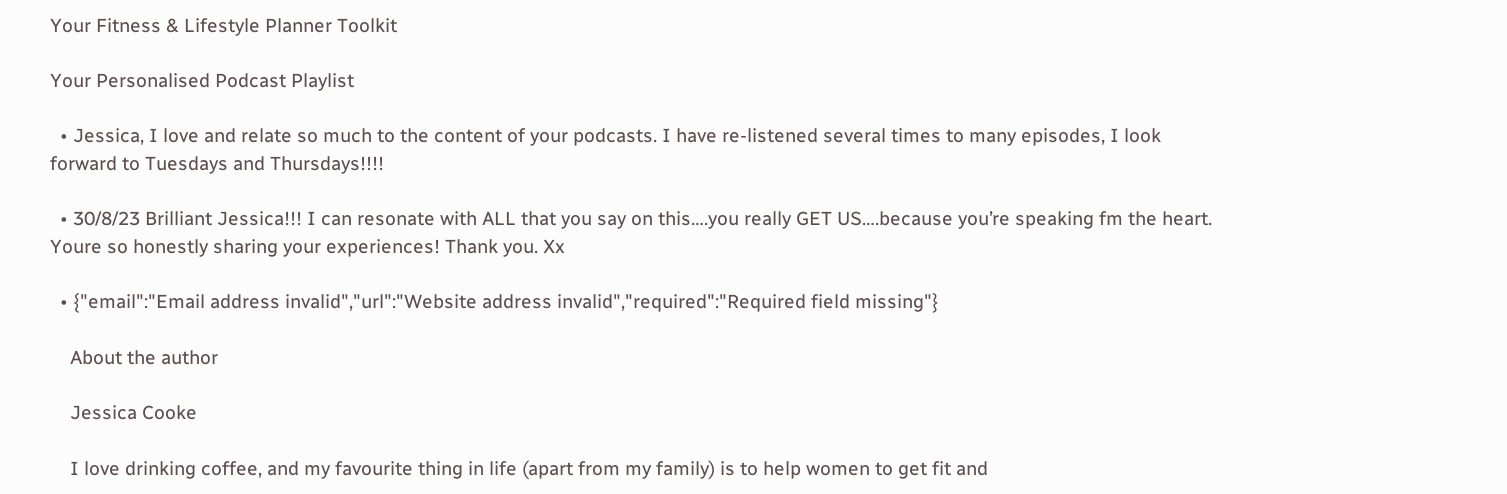Your Fitness & Lifestyle Planner Toolkit

Your Personalised Podcast Playlist

  • Jessica, I love and relate so much to the content of your podcasts. I have re-listened several times to many episodes, I look forward to Tuesdays and Thursdays!!!!

  • 30/8/23 Brilliant Jessica!!! I can resonate with ALL that you say on this….you really GET US….because you’re speaking fm the heart. Youre so honestly sharing your experiences! Thank you. Xx

  • {"email":"Email address invalid","url":"Website address invalid","required":"Required field missing"}

    About the author

    Jessica Cooke

    I love drinking coffee, and my favourite thing in life (apart from my family) is to help women to get fit and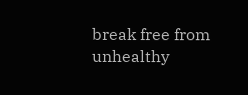break free from unhealthy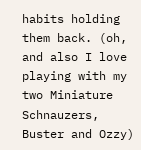habits holding them back. (oh, and also I love playing with my two Miniature Schnauzers, Buster and Ozzy)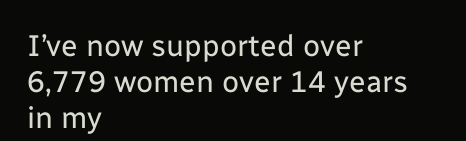I’ve now supported over 6,779 women over 14 years in my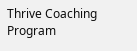Thrive Coaching Program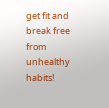get fit and break free from unhealthy habits!